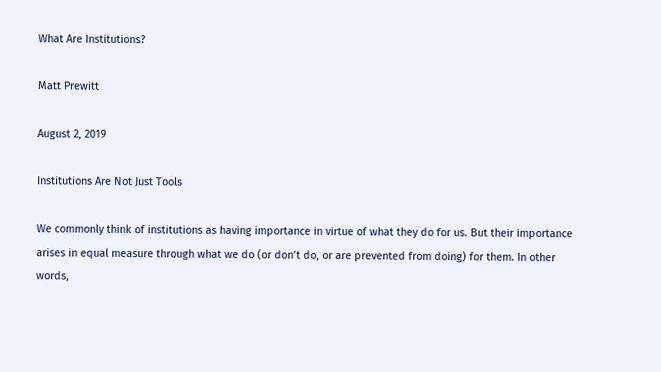What Are Institutions?

Matt Prewitt

August 2, 2019

Institutions Are Not Just Tools

We commonly think of institutions as having importance in virtue of what they do for us. But their importance arises in equal measure through what we do (or don’t do, or are prevented from doing) for them. In other words,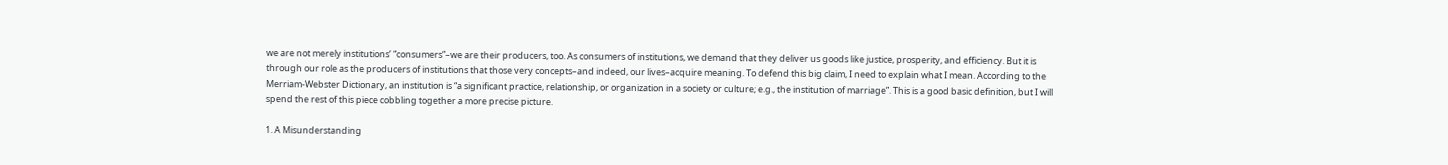we are not merely institutions’ “consumers”–we are their producers, too. As consumers of institutions, we demand that they deliver us goods like justice, prosperity, and efficiency. But it is through our role as the producers of institutions that those very concepts–and indeed, our lives–acquire meaning. To defend this big claim, I need to explain what I mean. According to the Merriam-Webster Dictionary, an institution is “a significant practice, relationship, or organization in a society or culture; e.g., the institution of marriage”. This is a good basic definition, but I will spend the rest of this piece cobbling together a more precise picture.

1. A Misunderstanding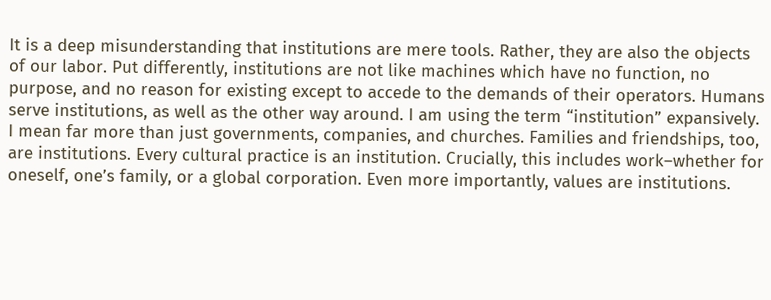It is a deep misunderstanding that institutions are mere tools. Rather, they are also the objects of our labor. Put differently, institutions are not like machines which have no function, no purpose, and no reason for existing except to accede to the demands of their operators. Humans serve institutions, as well as the other way around. I am using the term “institution” expansively. I mean far more than just governments, companies, and churches. Families and friendships, too, are institutions. Every cultural practice is an institution. Crucially, this includes work–whether for oneself, one’s family, or a global corporation. Even more importantly, values are institutions.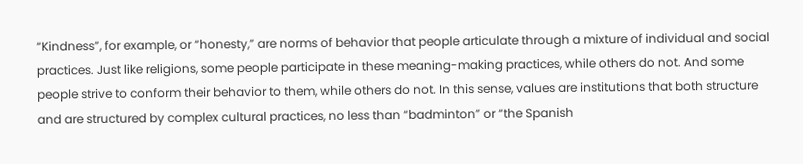“Kindness”, for example, or “honesty,” are norms of behavior that people articulate through a mixture of individual and social practices. Just like religions, some people participate in these meaning-making practices, while others do not. And some people strive to conform their behavior to them, while others do not. In this sense, values are institutions that both structure and are structured by complex cultural practices, no less than “badminton” or “the Spanish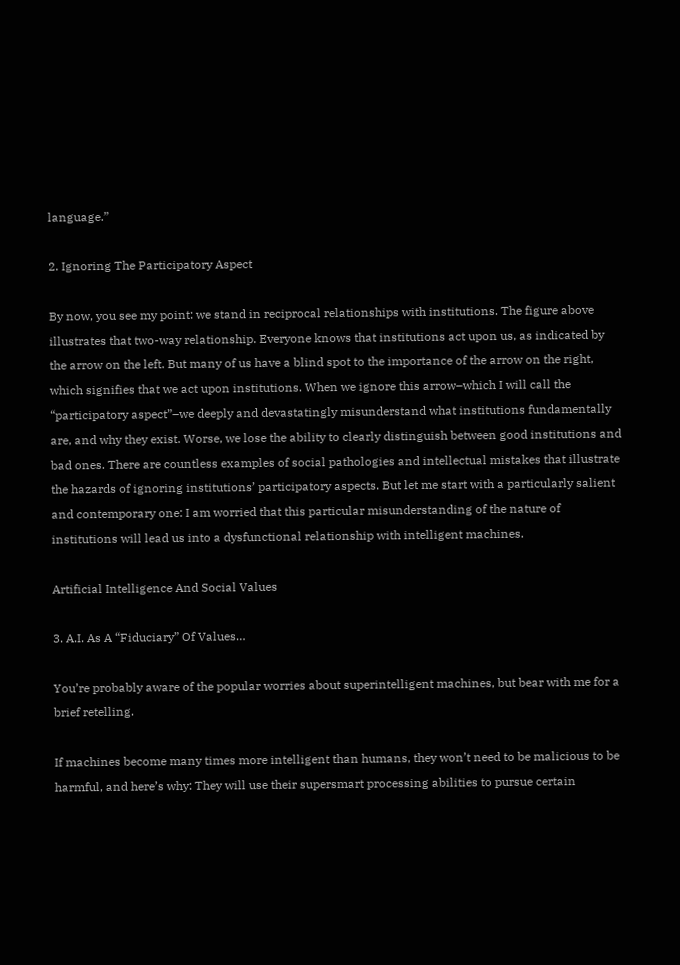language.”

2. Ignoring The Participatory Aspect

By now, you see my point: we stand in reciprocal relationships with institutions. The figure above illustrates that two-way relationship. Everyone knows that institutions act upon us, as indicated by the arrow on the left. But many of us have a blind spot to the importance of the arrow on the right, which signifies that we act upon institutions. When we ignore this arrow–which I will call the “participatory aspect”–we deeply and devastatingly misunderstand what institutions fundamentally are, and why they exist. Worse, we lose the ability to clearly distinguish between good institutions and bad ones. There are countless examples of social pathologies and intellectual mistakes that illustrate the hazards of ignoring institutions’ participatory aspects. But let me start with a particularly salient and contemporary one: I am worried that this particular misunderstanding of the nature of institutions will lead us into a dysfunctional relationship with intelligent machines.

Artificial Intelligence And Social Values

3. A.I. As A “Fiduciary” Of Values…

You’re probably aware of the popular worries about superintelligent machines, but bear with me for a brief retelling.

If machines become many times more intelligent than humans, they won’t need to be malicious to be harmful, and here’s why: They will use their supersmart processing abilities to pursue certain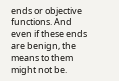ends or objective functions. And even if these ends are benign, the means to them might not be.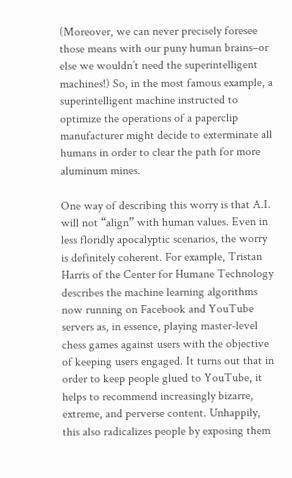(Moreover, we can never precisely foresee those means with our puny human brains–or else we wouldn’t need the superintelligent machines!) So, in the most famous example, a superintelligent machine instructed to optimize the operations of a paperclip manufacturer might decide to exterminate all humans in order to clear the path for more aluminum mines.

One way of describing this worry is that A.I. will not “align” with human values. Even in less floridly apocalyptic scenarios, the worry is definitely coherent. For example, Tristan Harris of the Center for Humane Technology describes the machine learning algorithms now running on Facebook and YouTube servers as, in essence, playing master-level chess games against users with the objective of keeping users engaged. It turns out that in order to keep people glued to YouTube, it helps to recommend increasingly bizarre, extreme, and perverse content. Unhappily, this also radicalizes people by exposing them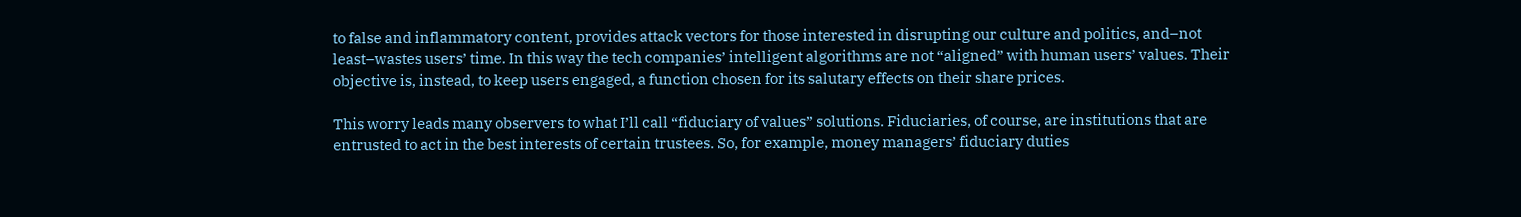to false and inflammatory content, provides attack vectors for those interested in disrupting our culture and politics, and–not least–wastes users’ time. In this way the tech companies’ intelligent algorithms are not “aligned” with human users’ values. Their objective is, instead, to keep users engaged, a function chosen for its salutary effects on their share prices.

This worry leads many observers to what I’ll call “fiduciary of values” solutions. Fiduciaries, of course, are institutions that are entrusted to act in the best interests of certain trustees. So, for example, money managers’ fiduciary duties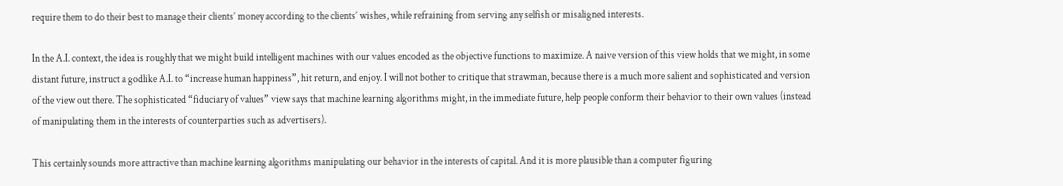require them to do their best to manage their clients’ money according to the clients’ wishes, while refraining from serving any selfish or misaligned interests.

In the A.I. context, the idea is roughly that we might build intelligent machines with our values encoded as the objective functions to maximize. A naive version of this view holds that we might, in some distant future, instruct a godlike A.I. to “increase human happiness”, hit return, and enjoy. I will not bother to critique that strawman, because there is a much more salient and sophisticated and version of the view out there. The sophisticated “fiduciary of values” view says that machine learning algorithms might, in the immediate future, help people conform their behavior to their own values (instead of manipulating them in the interests of counterparties such as advertisers).

This certainly sounds more attractive than machine learning algorithms manipulating our behavior in the interests of capital. And it is more plausible than a computer figuring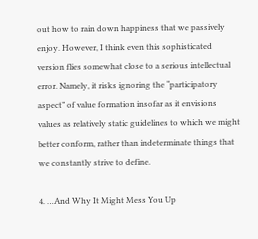out how to rain down happiness that we passively enjoy. However, I think even this sophisticated version flies somewhat close to a serious intellectual error. Namely, it risks ignoring the “participatory aspect” of value formation insofar as it envisions values as relatively static guidelines to which we might better conform, rather than indeterminate things that we constantly strive to define.

4. …And Why It Might Mess You Up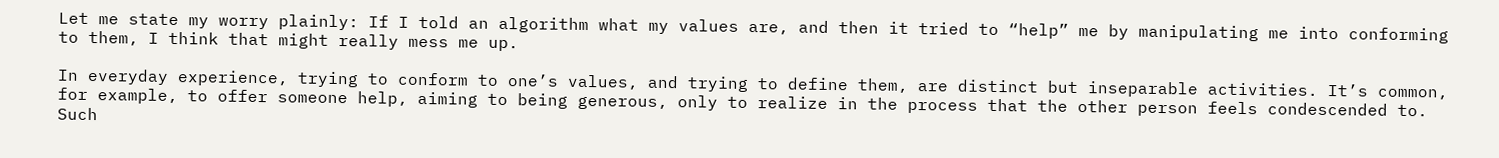Let me state my worry plainly: If I told an algorithm what my values are, and then it tried to “help” me by manipulating me into conforming to them, I think that might really mess me up.

In everyday experience, trying to conform to one’s values, and trying to define them, are distinct but inseparable activities. It’s common, for example, to offer someone help, aiming to being generous, only to realize in the process that the other person feels condescended to. Such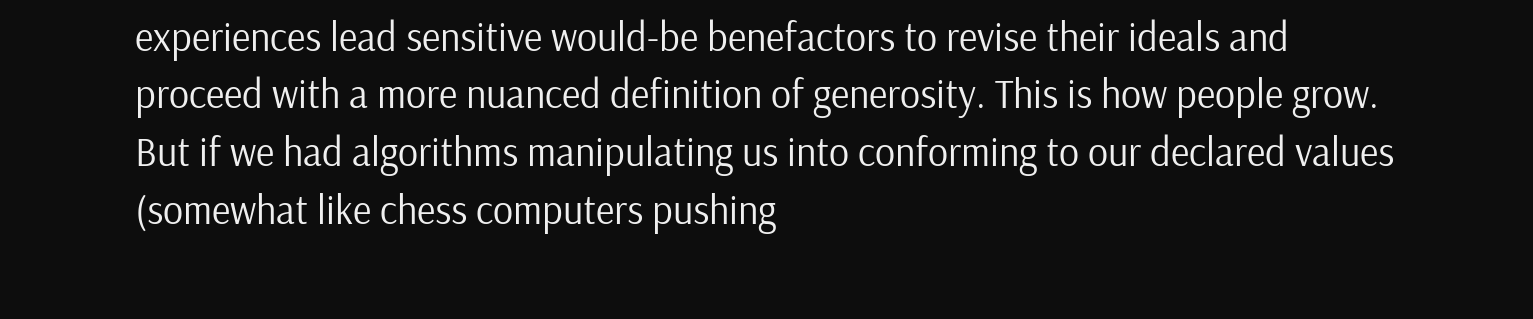experiences lead sensitive would-be benefactors to revise their ideals and proceed with a more nuanced definition of generosity. This is how people grow. But if we had algorithms manipulating us into conforming to our declared values (somewhat like chess computers pushing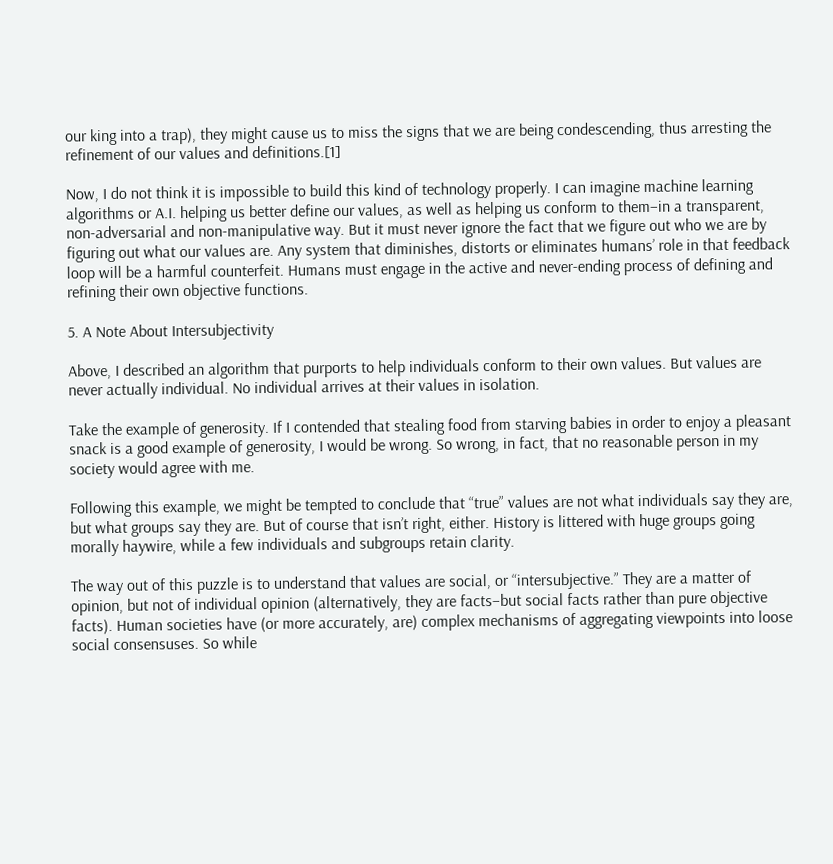our king into a trap), they might cause us to miss the signs that we are being condescending, thus arresting the refinement of our values and definitions.[1]

Now, I do not think it is impossible to build this kind of technology properly. I can imagine machine learning algorithms or A.I. helping us better define our values, as well as helping us conform to them–in a transparent, non-adversarial and non-manipulative way. But it must never ignore the fact that we figure out who we are by figuring out what our values are. Any system that diminishes, distorts or eliminates humans’ role in that feedback loop will be a harmful counterfeit. Humans must engage in the active and never-ending process of defining and refining their own objective functions.

5. A Note About Intersubjectivity

Above, I described an algorithm that purports to help individuals conform to their own values. But values are never actually individual. No individual arrives at their values in isolation.

Take the example of generosity. If I contended that stealing food from starving babies in order to enjoy a pleasant snack is a good example of generosity, I would be wrong. So wrong, in fact, that no reasonable person in my society would agree with me.

Following this example, we might be tempted to conclude that “true” values are not what individuals say they are, but what groups say they are. But of course that isn’t right, either. History is littered with huge groups going morally haywire, while a few individuals and subgroups retain clarity.

The way out of this puzzle is to understand that values are social, or “intersubjective.” They are a matter of opinion, but not of individual opinion (alternatively, they are facts–but social facts rather than pure objective facts). Human societies have (or more accurately, are) complex mechanisms of aggregating viewpoints into loose social consensuses. So while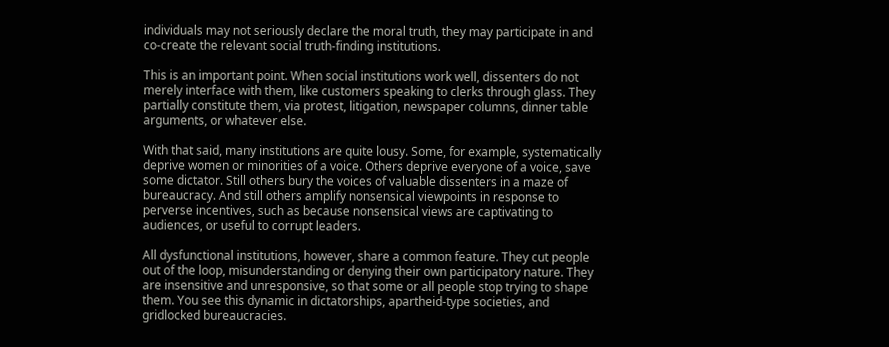individuals may not seriously declare the moral truth, they may participate in and co-create the relevant social truth-finding institutions.

This is an important point. When social institutions work well, dissenters do not merely interface with them, like customers speaking to clerks through glass. They partially constitute them, via protest, litigation, newspaper columns, dinner table arguments, or whatever else.

With that said, many institutions are quite lousy. Some, for example, systematically deprive women or minorities of a voice. Others deprive everyone of a voice, save some dictator. Still others bury the voices of valuable dissenters in a maze of bureaucracy. And still others amplify nonsensical viewpoints in response to perverse incentives, such as because nonsensical views are captivating to audiences, or useful to corrupt leaders.

All dysfunctional institutions, however, share a common feature. They cut people out of the loop, misunderstanding or denying their own participatory nature. They are insensitive and unresponsive, so that some or all people stop trying to shape them. You see this dynamic in dictatorships, apartheid-type societies, and gridlocked bureaucracies.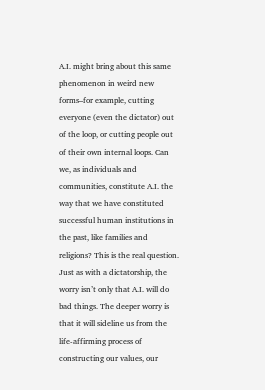A.I. might bring about this same phenomenon in weird new forms–for example, cutting everyone (even the dictator) out of the loop, or cutting people out of their own internal loops. Can we, as individuals and communities, constitute A.I. the way that we have constituted successful human institutions in the past, like families and religions? This is the real question. Just as with a dictatorship, the worry isn’t only that A.I. will do bad things. The deeper worry is that it will sideline us from the life-affirming process of constructing our values, our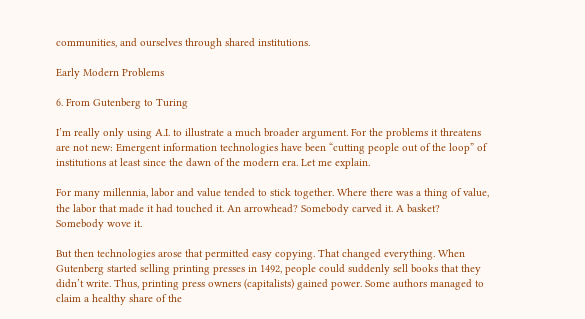communities, and ourselves through shared institutions.

Early Modern Problems

6. From Gutenberg to Turing

I’m really only using A.I. to illustrate a much broader argument. For the problems it threatens are not new: Emergent information technologies have been “cutting people out of the loop” of institutions at least since the dawn of the modern era. Let me explain.

For many millennia, labor and value tended to stick together. Where there was a thing of value, the labor that made it had touched it. An arrowhead? Somebody carved it. A basket? Somebody wove it.

But then technologies arose that permitted easy copying. That changed everything. When Gutenberg started selling printing presses in 1492, people could suddenly sell books that they didn’t write. Thus, printing press owners (capitalists) gained power. Some authors managed to claim a healthy share of the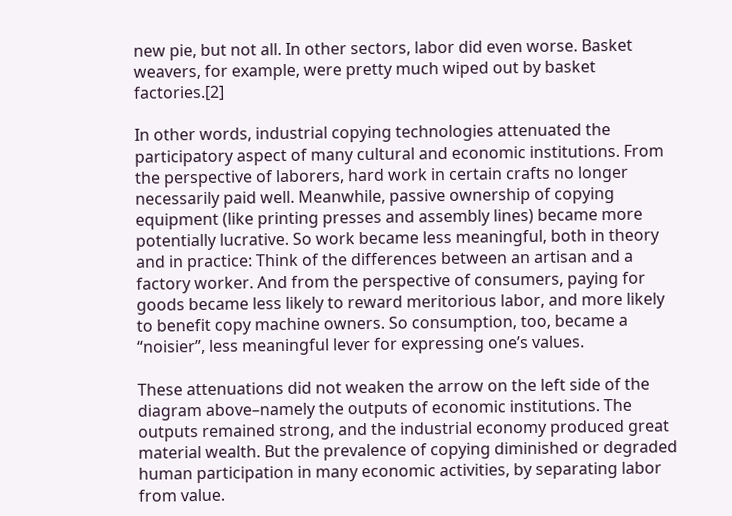new pie, but not all. In other sectors, labor did even worse. Basket weavers, for example, were pretty much wiped out by basket factories.[2]

In other words, industrial copying technologies attenuated the participatory aspect of many cultural and economic institutions. From the perspective of laborers, hard work in certain crafts no longer necessarily paid well. Meanwhile, passive ownership of copying equipment (like printing presses and assembly lines) became more potentially lucrative. So work became less meaningful, both in theory and in practice: Think of the differences between an artisan and a factory worker. And from the perspective of consumers, paying for goods became less likely to reward meritorious labor, and more likely to benefit copy machine owners. So consumption, too, became a “noisier”, less meaningful lever for expressing one’s values.

These attenuations did not weaken the arrow on the left side of the diagram above–namely the outputs of economic institutions. The outputs remained strong, and the industrial economy produced great material wealth. But the prevalence of copying diminished or degraded human participation in many economic activities, by separating labor from value.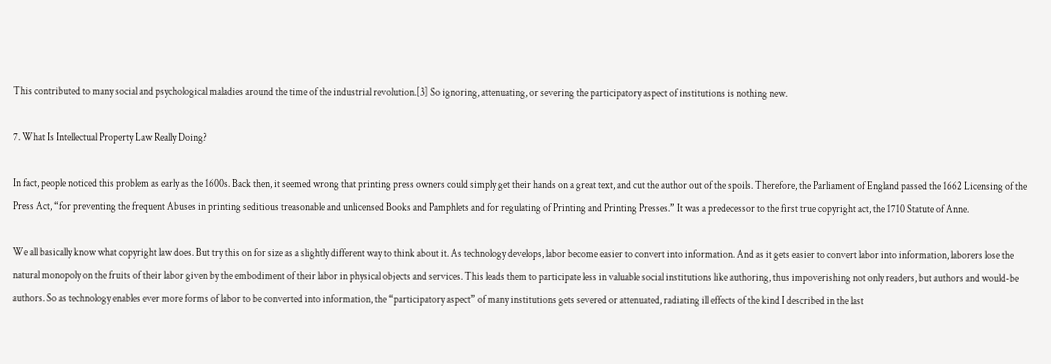This contributed to many social and psychological maladies around the time of the industrial revolution.[3] So ignoring, attenuating, or severing the participatory aspect of institutions is nothing new.

7. What Is Intellectual Property Law Really Doing?

In fact, people noticed this problem as early as the 1600s. Back then, it seemed wrong that printing press owners could simply get their hands on a great text, and cut the author out of the spoils. Therefore, the Parliament of England passed the 1662 Licensing of the Press Act, “for preventing the frequent Abuses in printing seditious treasonable and unlicensed Books and Pamphlets and for regulating of Printing and Printing Presses.” It was a predecessor to the first true copyright act, the 1710 Statute of Anne.

We all basically know what copyright law does. But try this on for size as a slightly different way to think about it. As technology develops, labor become easier to convert into information. And as it gets easier to convert labor into information, laborers lose the natural monopoly on the fruits of their labor given by the embodiment of their labor in physical objects and services. This leads them to participate less in valuable social institutions like authoring, thus impoverishing not only readers, but authors and would-be authors. So as technology enables ever more forms of labor to be converted into information, the “participatory aspect” of many institutions gets severed or attenuated, radiating ill effects of the kind I described in the last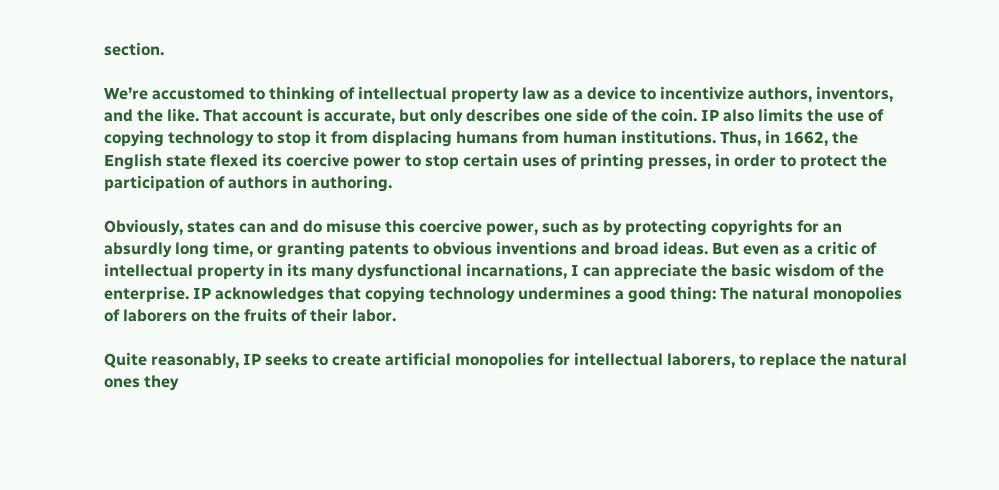section.

We’re accustomed to thinking of intellectual property law as a device to incentivize authors, inventors, and the like. That account is accurate, but only describes one side of the coin. IP also limits the use of copying technology to stop it from displacing humans from human institutions. Thus, in 1662, the English state flexed its coercive power to stop certain uses of printing presses, in order to protect the participation of authors in authoring.

Obviously, states can and do misuse this coercive power, such as by protecting copyrights for an absurdly long time, or granting patents to obvious inventions and broad ideas. But even as a critic of intellectual property in its many dysfunctional incarnations, I can appreciate the basic wisdom of the enterprise. IP acknowledges that copying technology undermines a good thing: The natural monopolies of laborers on the fruits of their labor.

Quite reasonably, IP seeks to create artificial monopolies for intellectual laborers, to replace the natural ones they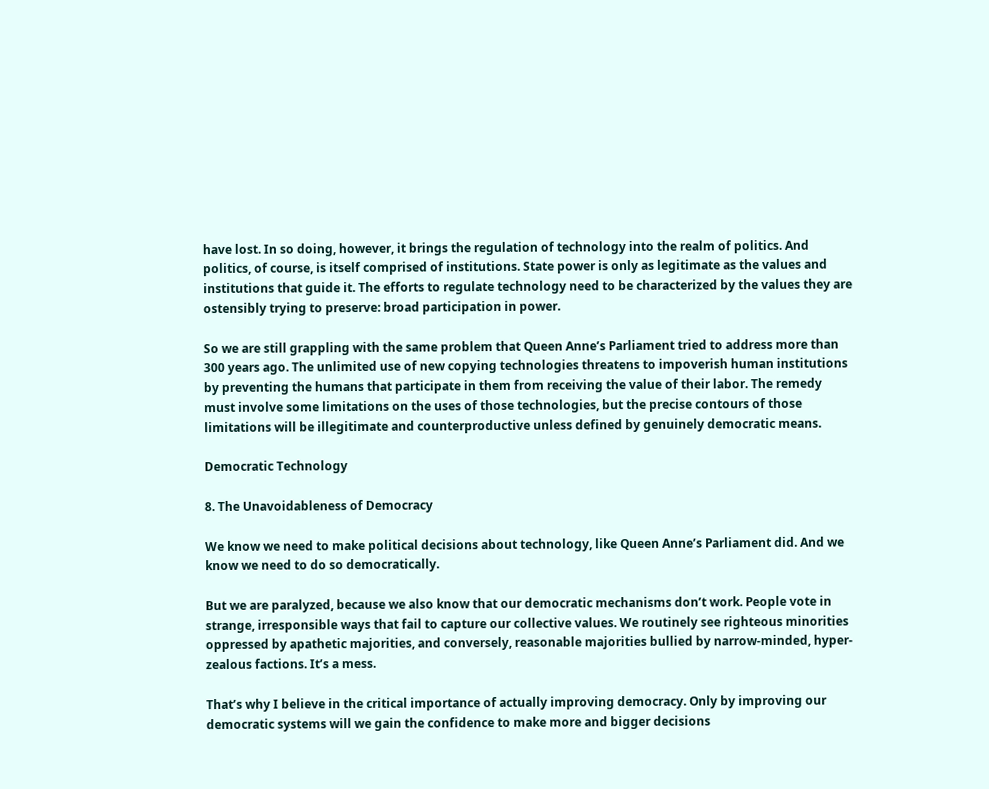have lost. In so doing, however, it brings the regulation of technology into the realm of politics. And politics, of course, is itself comprised of institutions. State power is only as legitimate as the values and institutions that guide it. The efforts to regulate technology need to be characterized by the values they are ostensibly trying to preserve: broad participation in power.

So we are still grappling with the same problem that Queen Anne’s Parliament tried to address more than 300 years ago. The unlimited use of new copying technologies threatens to impoverish human institutions by preventing the humans that participate in them from receiving the value of their labor. The remedy must involve some limitations on the uses of those technologies, but the precise contours of those limitations will be illegitimate and counterproductive unless defined by genuinely democratic means.

Democratic Technology

8. The Unavoidableness of Democracy

We know we need to make political decisions about technology, like Queen Anne’s Parliament did. And we know we need to do so democratically.

But we are paralyzed, because we also know that our democratic mechanisms don’t work. People vote in strange, irresponsible ways that fail to capture our collective values. We routinely see righteous minorities oppressed by apathetic majorities, and conversely, reasonable majorities bullied by narrow-minded, hyper-zealous factions. It’s a mess.

That’s why I believe in the critical importance of actually improving democracy. Only by improving our democratic systems will we gain the confidence to make more and bigger decisions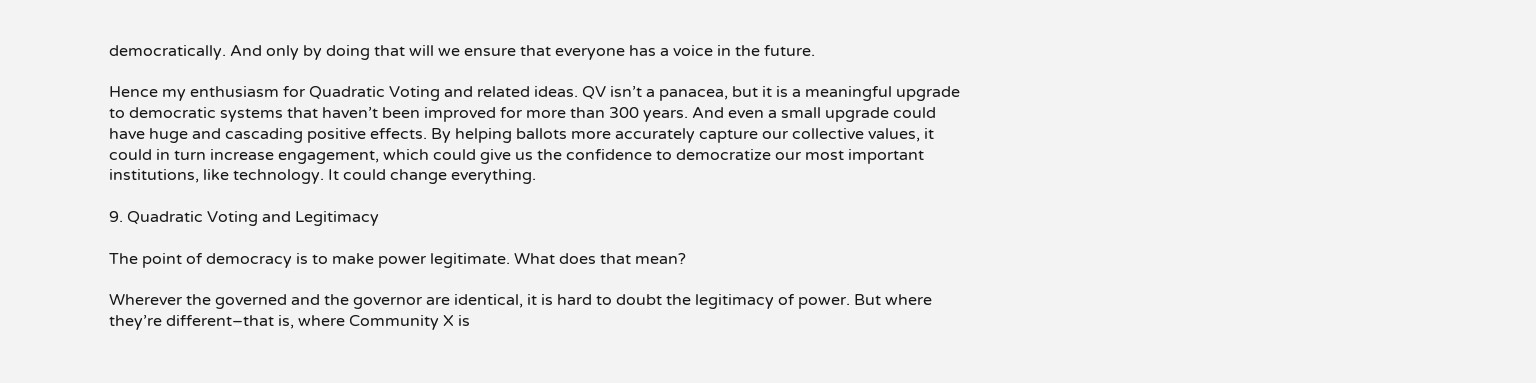democratically. And only by doing that will we ensure that everyone has a voice in the future.

Hence my enthusiasm for Quadratic Voting and related ideas. QV isn’t a panacea, but it is a meaningful upgrade to democratic systems that haven’t been improved for more than 300 years. And even a small upgrade could have huge and cascading positive effects. By helping ballots more accurately capture our collective values, it could in turn increase engagement, which could give us the confidence to democratize our most important institutions, like technology. It could change everything.

9. Quadratic Voting and Legitimacy

The point of democracy is to make power legitimate. What does that mean?

Wherever the governed and the governor are identical, it is hard to doubt the legitimacy of power. But where they’re different–that is, where Community X is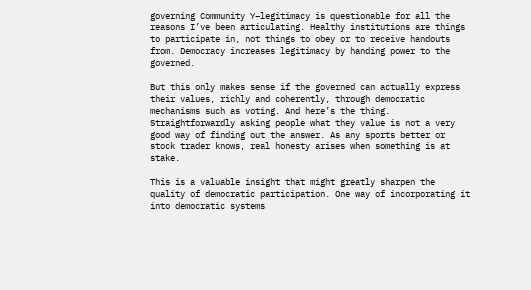governing Community Y–legitimacy is questionable for all the reasons I’ve been articulating. Healthy institutions are things to participate in, not things to obey or to receive handouts from. Democracy increases legitimacy by handing power to the governed.

But this only makes sense if the governed can actually express their values, richly and coherently, through democratic mechanisms such as voting. And here’s the thing. Straightforwardly asking people what they value is not a very good way of finding out the answer. As any sports better or stock trader knows, real honesty arises when something is at stake.

This is a valuable insight that might greatly sharpen the quality of democratic participation. One way of incorporating it into democratic systems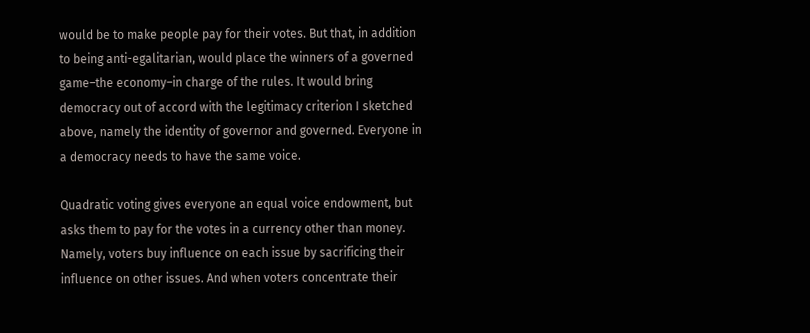would be to make people pay for their votes. But that, in addition to being anti-egalitarian, would place the winners of a governed game–the economy–in charge of the rules. It would bring democracy out of accord with the legitimacy criterion I sketched above, namely the identity of governor and governed. Everyone in a democracy needs to have the same voice.

Quadratic voting gives everyone an equal voice endowment, but asks them to pay for the votes in a currency other than money. Namely, voters buy influence on each issue by sacrificing their influence on other issues. And when voters concentrate their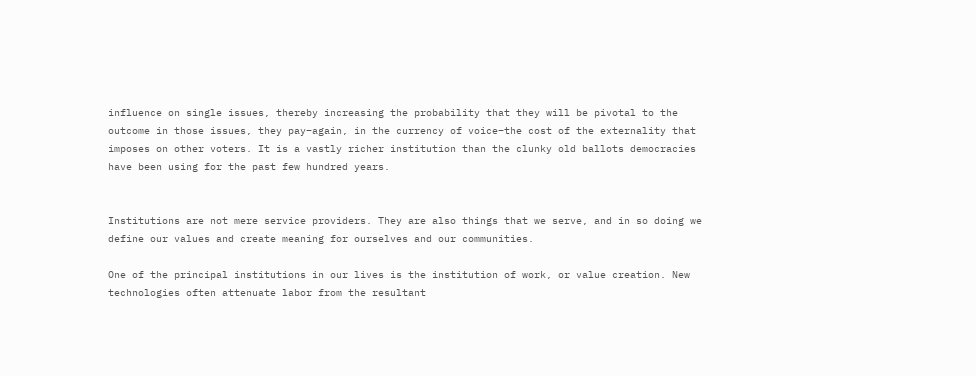influence on single issues, thereby increasing the probability that they will be pivotal to the outcome in those issues, they pay–again, in the currency of voice–the cost of the externality that imposes on other voters. It is a vastly richer institution than the clunky old ballots democracies have been using for the past few hundred years.


Institutions are not mere service providers. They are also things that we serve, and in so doing we define our values and create meaning for ourselves and our communities.

One of the principal institutions in our lives is the institution of work, or value creation. New technologies often attenuate labor from the resultant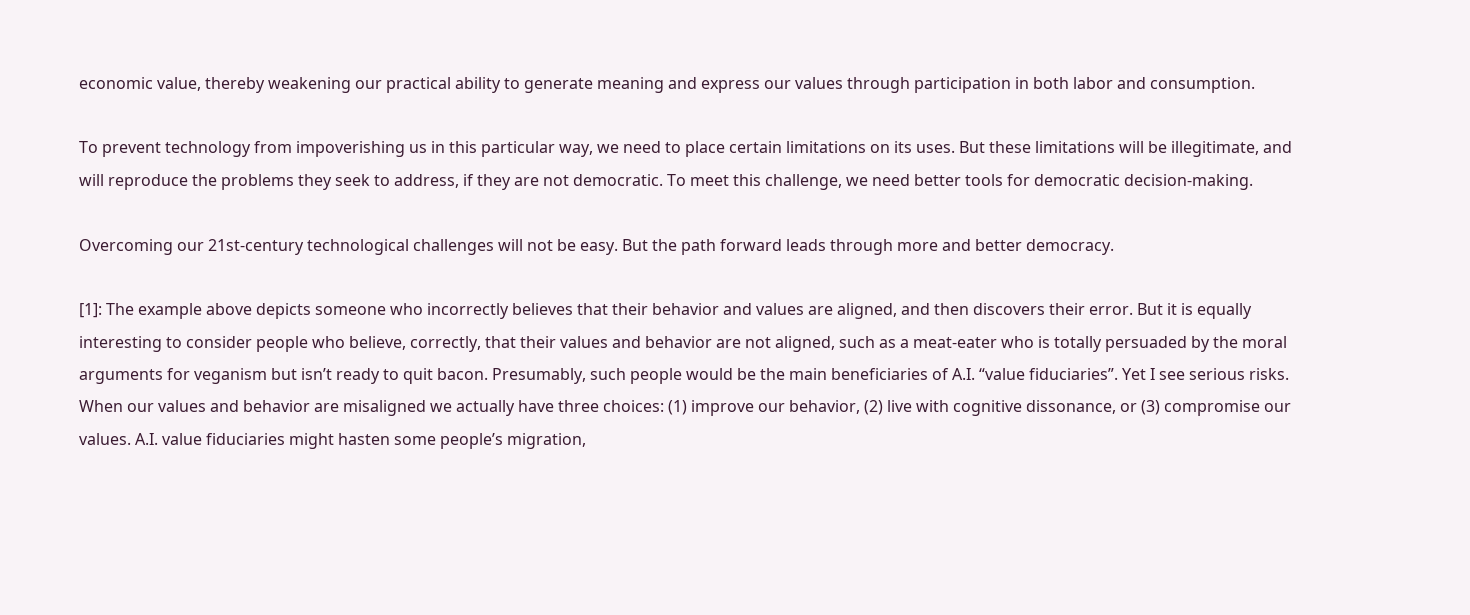economic value, thereby weakening our practical ability to generate meaning and express our values through participation in both labor and consumption.

To prevent technology from impoverishing us in this particular way, we need to place certain limitations on its uses. But these limitations will be illegitimate, and will reproduce the problems they seek to address, if they are not democratic. To meet this challenge, we need better tools for democratic decision-making.

Overcoming our 21st-century technological challenges will not be easy. But the path forward leads through more and better democracy.

[1]: The example above depicts someone who incorrectly believes that their behavior and values are aligned, and then discovers their error. But it is equally interesting to consider people who believe, correctly, that their values and behavior are not aligned, such as a meat-eater who is totally persuaded by the moral arguments for veganism but isn’t ready to quit bacon. Presumably, such people would be the main beneficiaries of A.I. “value fiduciaries”. Yet I see serious risks. When our values and behavior are misaligned we actually have three choices: (1) improve our behavior, (2) live with cognitive dissonance, or (3) compromise our values. A.I. value fiduciaries might hasten some people’s migration,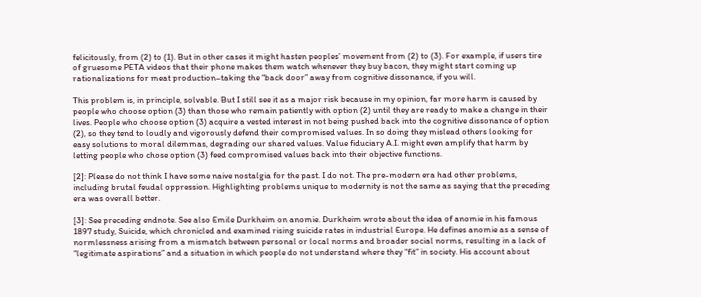felicitously, from (2) to (1). But in other cases it might hasten peoples’ movement from (2) to (3). For example, if users tire of gruesome PETA videos that their phone makes them watch whenever they buy bacon, they might start coming up rationalizations for meat production–taking the “back door” away from cognitive dissonance, if you will.

This problem is, in principle, solvable. But I still see it as a major risk because in my opinion, far more harm is caused by people who choose option (3) than those who remain patiently with option (2) until they are ready to make a change in their lives. People who choose option (3) acquire a vested interest in not being pushed back into the cognitive dissonance of option (2), so they tend to loudly and vigorously defend their compromised values. In so doing they mislead others looking for easy solutions to moral dilemmas, degrading our shared values. Value fiduciary A.I. might even amplify that harm by letting people who chose option (3) feed compromised values back into their objective functions.

[2]: Please do not think I have some naive nostalgia for the past. I do not. The pre-modern era had other problems, including brutal feudal oppression. Highlighting problems unique to modernity is not the same as saying that the preceding era was overall better.

[3]: See preceding endnote. See also Emile Durkheim on anomie. Durkheim wrote about the idea of anomie in his famous 1897 study, Suicide, which chronicled and examined rising suicide rates in industrial Europe. He defines anomie as a sense of normlessness arising from a mismatch between personal or local norms and broader social norms, resulting in a lack of “legitimate aspirations” and a situation in which people do not understand where they “fit” in society. His account about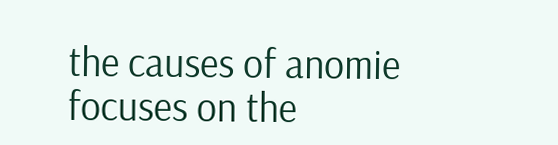the causes of anomie focuses on the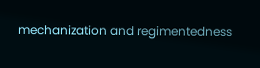mechanization and regimentedness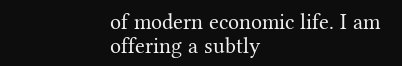of modern economic life. I am offering a subtly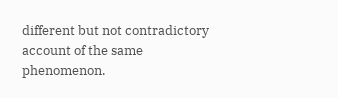different but not contradictory account of the same phenomenon.